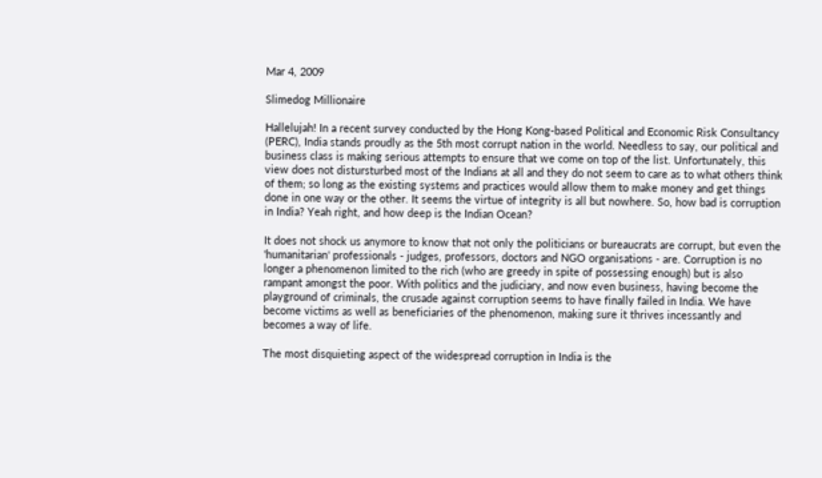Mar 4, 2009

Slimedog Millionaire

Hallelujah! In a recent survey conducted by the Hong Kong-based Political and Economic Risk Consultancy (PERC), India stands proudly as the 5th most corrupt nation in the world. Needless to say, our political and business class is making serious attempts to ensure that we come on top of the list. Unfortunately, this view does not distursturbed most of the Indians at all and they do not seem to care as to what others think of them; so long as the existing systems and practices would allow them to make money and get things done in one way or the other. It seems the virtue of integrity is all but nowhere. So, how bad is corruption in India? Yeah right, and how deep is the Indian Ocean?

It does not shock us anymore to know that not only the politicians or bureaucrats are corrupt, but even the 'humanitarian' professionals - judges, professors, doctors and NGO organisations - are. Corruption is no longer a phenomenon limited to the rich (who are greedy in spite of possessing enough) but is also rampant amongst the poor. With politics and the judiciary, and now even business, having become the playground of criminals, the crusade against corruption seems to have finally failed in India. We have become victims as well as beneficiaries of the phenomenon, making sure it thrives incessantly and becomes a way of life.

The most disquieting aspect of the widespread corruption in India is the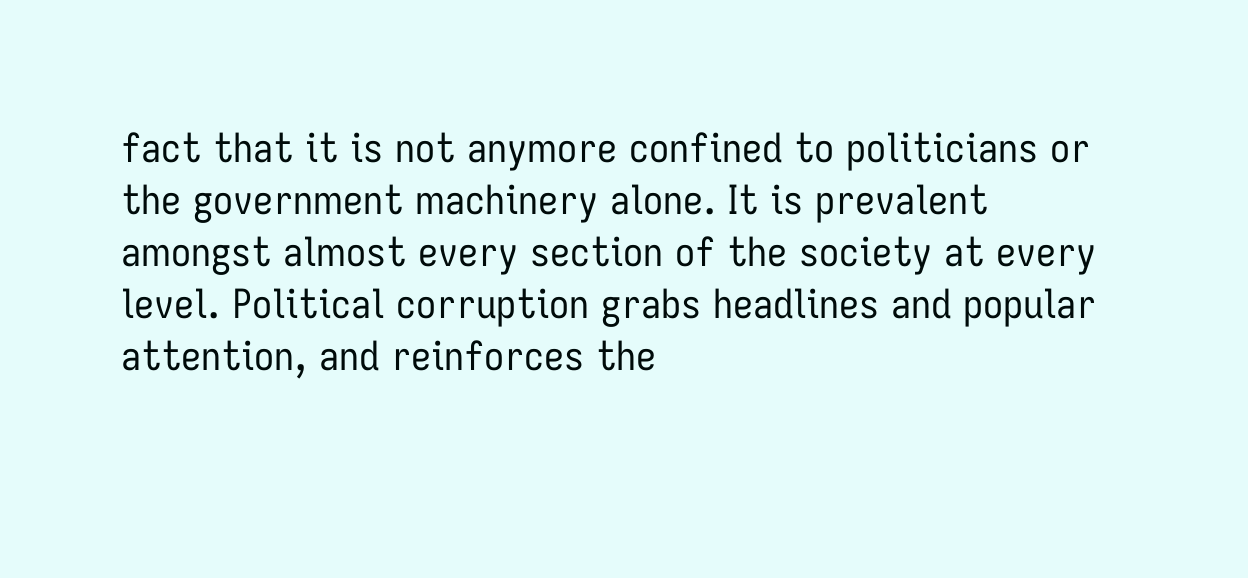fact that it is not anymore confined to politicians or the government machinery alone. It is prevalent amongst almost every section of the society at every level. Political corruption grabs headlines and popular attention, and reinforces the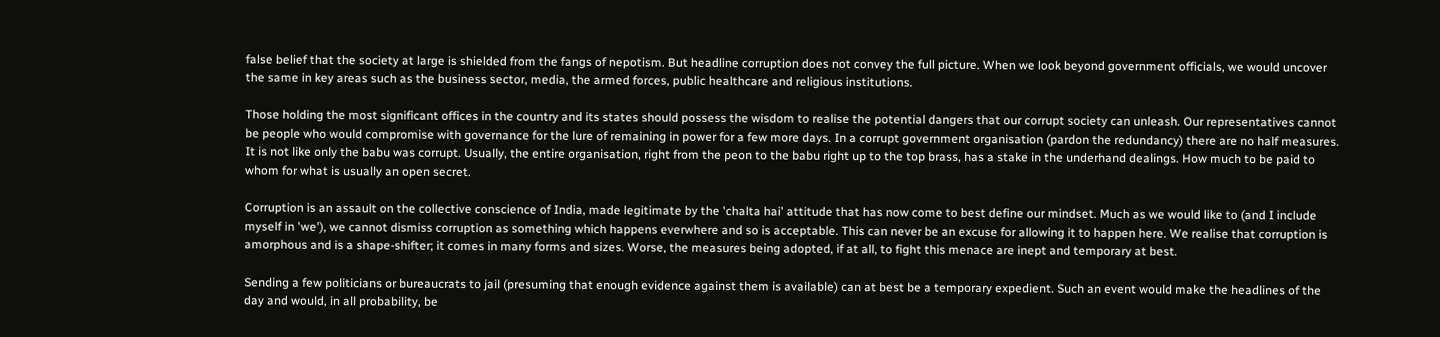false belief that the society at large is shielded from the fangs of nepotism. But headline corruption does not convey the full picture. When we look beyond government officials, we would uncover the same in key areas such as the business sector, media, the armed forces, public healthcare and religious institutions.

Those holding the most significant offices in the country and its states should possess the wisdom to realise the potential dangers that our corrupt society can unleash. Our representatives cannot be people who would compromise with governance for the lure of remaining in power for a few more days. In a corrupt government organisation (pardon the redundancy) there are no half measures. It is not like only the babu was corrupt. Usually, the entire organisation, right from the peon to the babu right up to the top brass, has a stake in the underhand dealings. How much to be paid to whom for what is usually an open secret.

Corruption is an assault on the collective conscience of India, made legitimate by the 'chalta hai' attitude that has now come to best define our mindset. Much as we would like to (and I include myself in 'we'), we cannot dismiss corruption as something which happens everwhere and so is acceptable. This can never be an excuse for allowing it to happen here. We realise that corruption is amorphous and is a shape-shifter; it comes in many forms and sizes. Worse, the measures being adopted, if at all, to fight this menace are inept and temporary at best.

Sending a few politicians or bureaucrats to jail (presuming that enough evidence against them is available) can at best be a temporary expedient. Such an event would make the headlines of the day and would, in all probability, be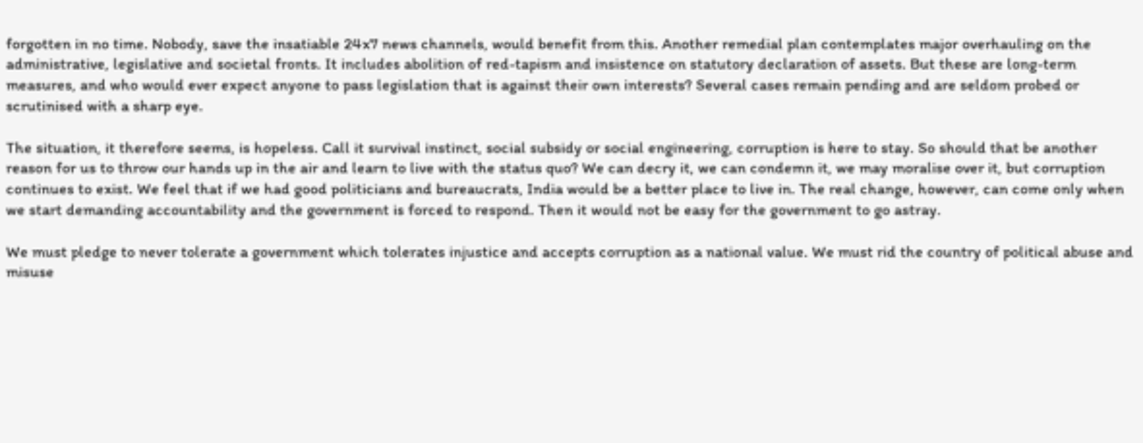forgotten in no time. Nobody, save the insatiable 24x7 news channels, would benefit from this. Another remedial plan contemplates major overhauling on the administrative, legislative and societal fronts. It includes abolition of red-tapism and insistence on statutory declaration of assets. But these are long-term measures, and who would ever expect anyone to pass legislation that is against their own interests? Several cases remain pending and are seldom probed or scrutinised with a sharp eye.

The situation, it therefore seems, is hopeless. Call it survival instinct, social subsidy or social engineering, corruption is here to stay. So should that be another reason for us to throw our hands up in the air and learn to live with the status quo? We can decry it, we can condemn it, we may moralise over it, but corruption continues to exist. We feel that if we had good politicians and bureaucrats, India would be a better place to live in. The real change, however, can come only when we start demanding accountability and the government is forced to respond. Then it would not be easy for the government to go astray.

We must pledge to never tolerate a government which tolerates injustice and accepts corruption as a national value. We must rid the country of political abuse and misuse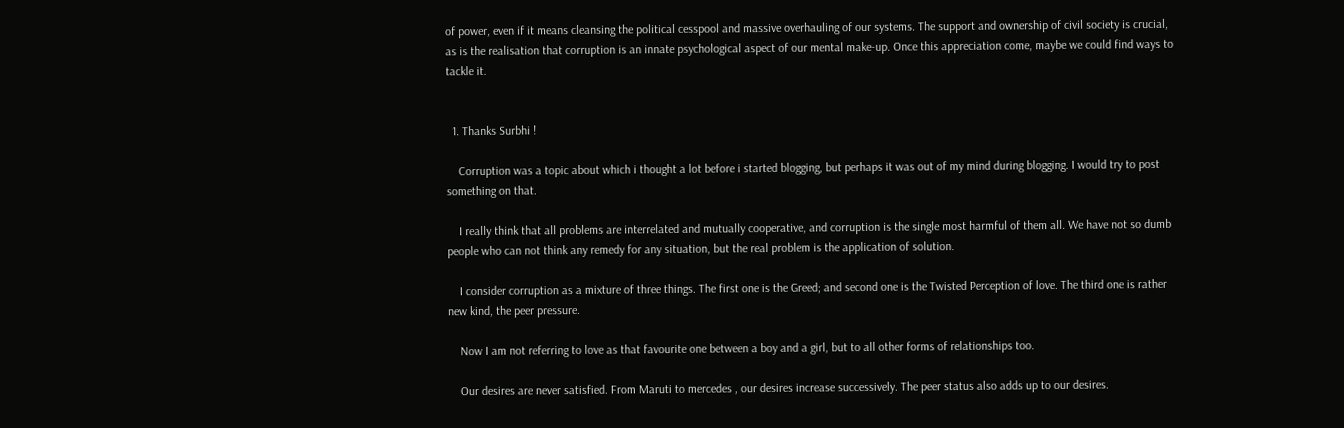of power, even if it means cleansing the political cesspool and massive overhauling of our systems. The support and ownership of civil society is crucial, as is the realisation that corruption is an innate psychological aspect of our mental make-up. Once this appreciation come, maybe we could find ways to tackle it.


  1. Thanks Surbhi !

    Corruption was a topic about which i thought a lot before i started blogging, but perhaps it was out of my mind during blogging. I would try to post something on that.

    I really think that all problems are interrelated and mutually cooperative, and corruption is the single most harmful of them all. We have not so dumb people who can not think any remedy for any situation, but the real problem is the application of solution.

    I consider corruption as a mixture of three things. The first one is the Greed; and second one is the Twisted Perception of love. The third one is rather new kind, the peer pressure.

    Now I am not referring to love as that favourite one between a boy and a girl, but to all other forms of relationships too.

    Our desires are never satisfied. From Maruti to mercedes , our desires increase successively. The peer status also adds up to our desires.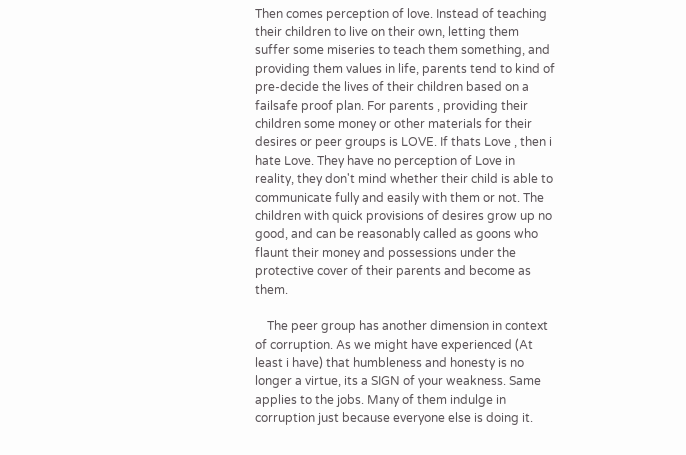Then comes perception of love. Instead of teaching their children to live on their own, letting them suffer some miseries to teach them something, and providing them values in life, parents tend to kind of pre-decide the lives of their children based on a failsafe proof plan. For parents , providing their children some money or other materials for their desires or peer groups is LOVE. If thats Love , then i hate Love. They have no perception of Love in reality, they don't mind whether their child is able to communicate fully and easily with them or not. The children with quick provisions of desires grow up no good, and can be reasonably called as goons who flaunt their money and possessions under the protective cover of their parents and become as them.

    The peer group has another dimension in context of corruption. As we might have experienced (At least i have) that humbleness and honesty is no longer a virtue, its a SIGN of your weakness. Same applies to the jobs. Many of them indulge in corruption just because everyone else is doing it.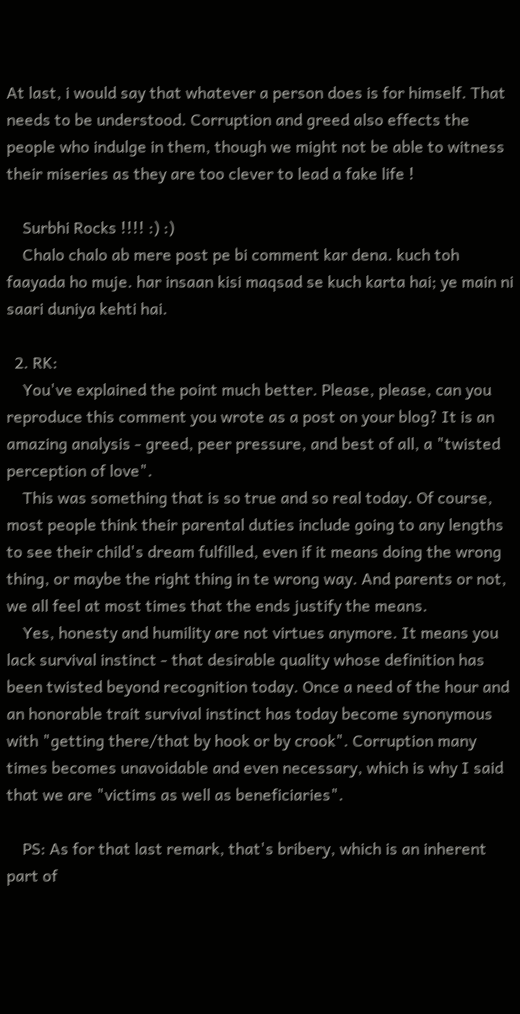At last, i would say that whatever a person does is for himself. That needs to be understood. Corruption and greed also effects the people who indulge in them, though we might not be able to witness their miseries as they are too clever to lead a fake life !

    Surbhi Rocks !!!! :) :)
    Chalo chalo ab mere post pe bi comment kar dena. kuch toh faayada ho muje. har insaan kisi maqsad se kuch karta hai; ye main ni saari duniya kehti hai.

  2. RK:
    You've explained the point much better. Please, please, can you reproduce this comment you wrote as a post on your blog? It is an amazing analysis - greed, peer pressure, and best of all, a "twisted perception of love".
    This was something that is so true and so real today. Of course, most people think their parental duties include going to any lengths to see their child's dream fulfilled, even if it means doing the wrong thing, or maybe the right thing in te wrong way. And parents or not, we all feel at most times that the ends justify the means.
    Yes, honesty and humility are not virtues anymore. It means you lack survival instinct - that desirable quality whose definition has been twisted beyond recognition today. Once a need of the hour and an honorable trait survival instinct has today become synonymous with "getting there/that by hook or by crook". Corruption many times becomes unavoidable and even necessary, which is why I said that we are "victims as well as beneficiaries".

    PS: As for that last remark, that's bribery, which is an inherent part of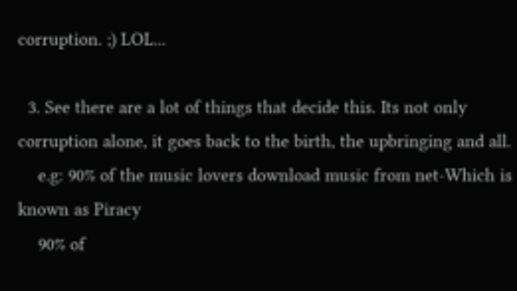corruption. ;) LOL...

  3. See there are a lot of things that decide this. Its not only corruption alone, it goes back to the birth, the upbringing and all.
    e.g: 90% of the music lovers download music from net-Which is known as Piracy
    90% of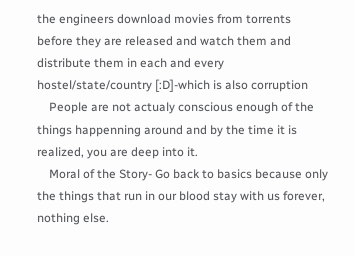the engineers download movies from torrents before they are released and watch them and distribute them in each and every hostel/state/country [:D]-which is also corruption
    People are not actualy conscious enough of the things happenning around and by the time it is realized, you are deep into it.
    Moral of the Story- Go back to basics because only the things that run in our blood stay with us forever, nothing else.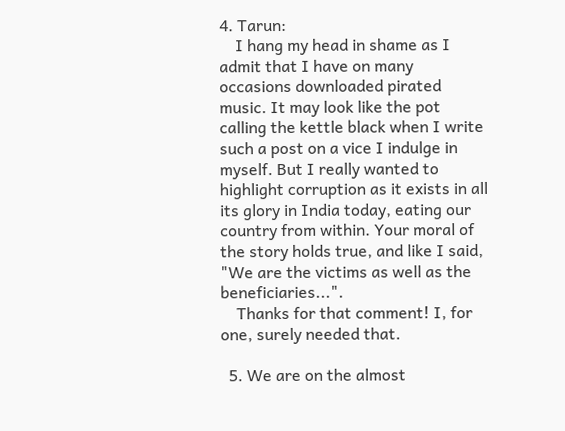4. Tarun:
    I hang my head in shame as I admit that I have on many occasions downloaded pirated music. It may look like the pot calling the kettle black when I write such a post on a vice I indulge in myself. But I really wanted to highlight corruption as it exists in all its glory in India today, eating our country from within. Your moral of the story holds true, and like I said, "We are the victims as well as the beneficiaries...".
    Thanks for that comment! I, for one, surely needed that.

  5. We are on the almost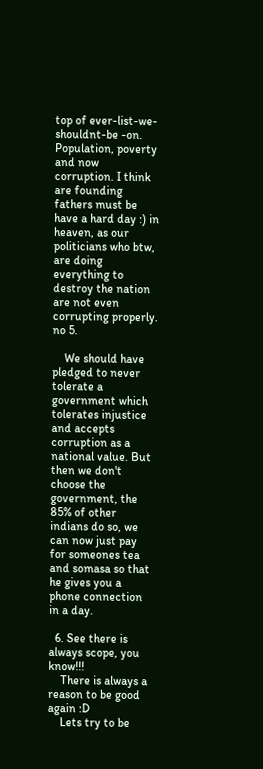top of ever-list-we-shouldnt-be -on. Population, poverty and now corruption. I think are founding fathers must be have a hard day :) in heaven, as our politicians who btw, are doing everything to destroy the nation are not even corrupting properly. no 5.

    We should have pledged to never tolerate a government which tolerates injustice and accepts corruption as a national value. But then we don't choose the government, the 85% of other indians do so, we can now just pay for someones tea and somasa so that he gives you a phone connection in a day.

  6. See there is always scope, you know!!!
    There is always a reason to be good again :D
    Lets try to be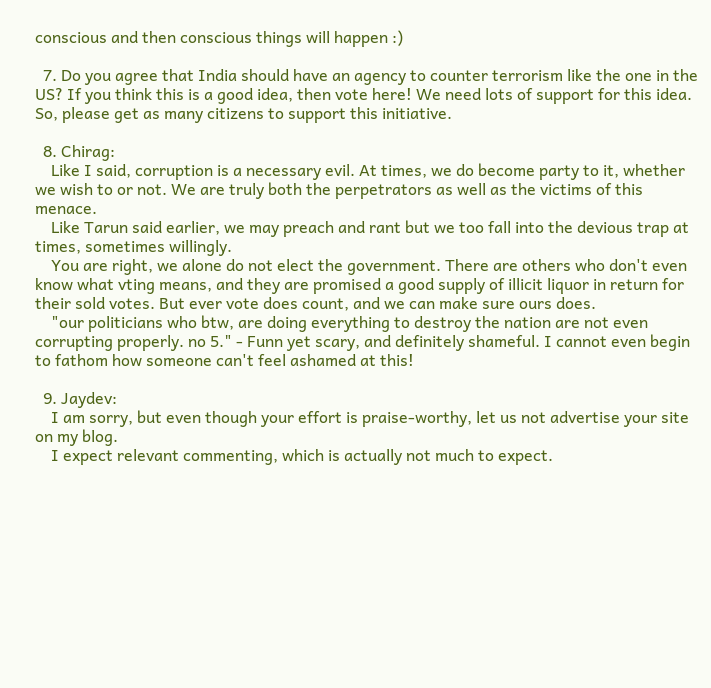conscious and then conscious things will happen :)

  7. Do you agree that India should have an agency to counter terrorism like the one in the US? If you think this is a good idea, then vote here! We need lots of support for this idea. So, please get as many citizens to support this initiative.

  8. Chirag:
    Like I said, corruption is a necessary evil. At times, we do become party to it, whether we wish to or not. We are truly both the perpetrators as well as the victims of this menace.
    Like Tarun said earlier, we may preach and rant but we too fall into the devious trap at times, sometimes willingly.
    You are right, we alone do not elect the government. There are others who don't even know what vting means, and they are promised a good supply of illicit liquor in return for their sold votes. But ever vote does count, and we can make sure ours does.
    "our politicians who btw, are doing everything to destroy the nation are not even corrupting properly. no 5." - Funn yet scary, and definitely shameful. I cannot even begin to fathom how someone can't feel ashamed at this!

  9. Jaydev:
    I am sorry, but even though your effort is praise-worthy, let us not advertise your site on my blog.
    I expect relevant commenting, which is actually not much to expect.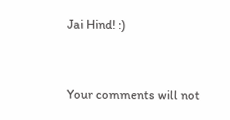Jai Hind! :)


Your comments will not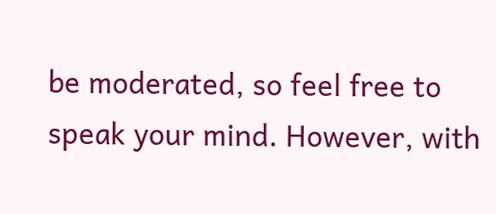be moderated, so feel free to speak your mind. However, with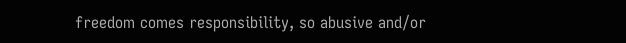freedom comes responsibility, so abusive and/or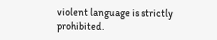violent language is strictly prohibited.